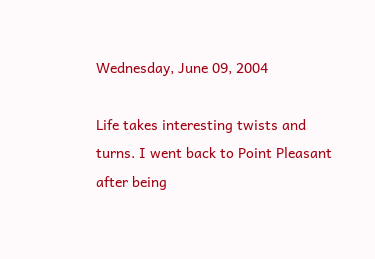Wednesday, June 09, 2004

Life takes interesting twists and turns. I went back to Point Pleasant after being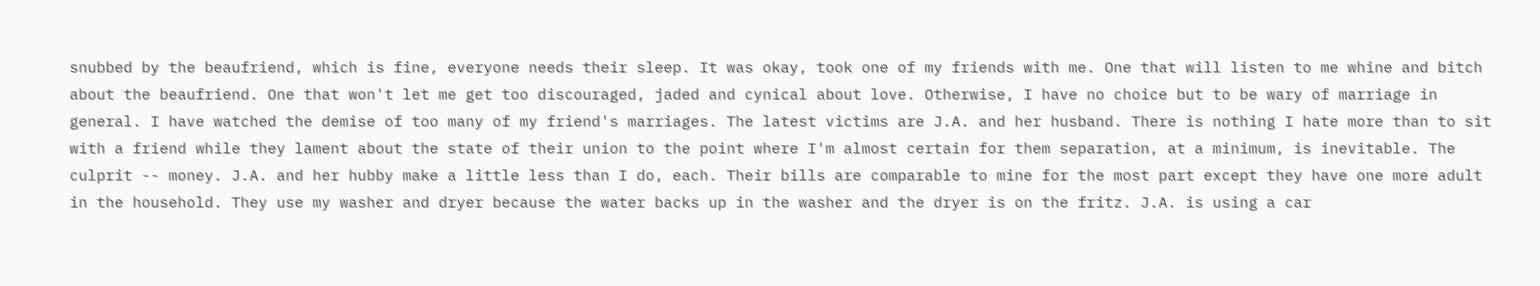snubbed by the beaufriend, which is fine, everyone needs their sleep. It was okay, took one of my friends with me. One that will listen to me whine and bitch about the beaufriend. One that won't let me get too discouraged, jaded and cynical about love. Otherwise, I have no choice but to be wary of marriage in general. I have watched the demise of too many of my friend's marriages. The latest victims are J.A. and her husband. There is nothing I hate more than to sit with a friend while they lament about the state of their union to the point where I'm almost certain for them separation, at a minimum, is inevitable. The culprit -- money. J.A. and her hubby make a little less than I do, each. Their bills are comparable to mine for the most part except they have one more adult in the household. They use my washer and dryer because the water backs up in the washer and the dryer is on the fritz. J.A. is using a car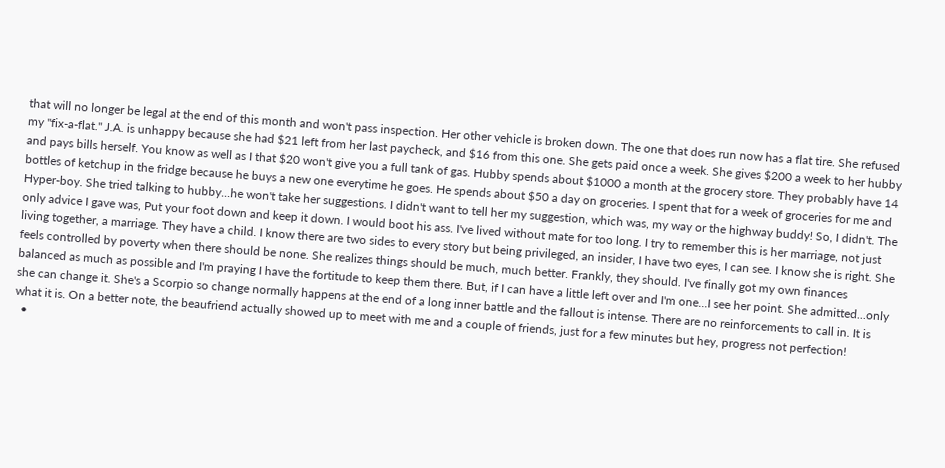that will no longer be legal at the end of this month and won't pass inspection. Her other vehicle is broken down. The one that does run now has a flat tire. She refused my "fix-a-flat." J.A. is unhappy because she had $21 left from her last paycheck, and $16 from this one. She gets paid once a week. She gives $200 a week to her hubby and pays bills herself. You know as well as I that $20 won't give you a full tank of gas. Hubby spends about $1000 a month at the grocery store. They probably have 14 bottles of ketchup in the fridge because he buys a new one everytime he goes. He spends about $50 a day on groceries. I spent that for a week of groceries for me and Hyper-boy. She tried talking to hubby...he won't take her suggestions. I didn't want to tell her my suggestion, which was, my way or the highway buddy! So, I didn't. The only advice I gave was, Put your foot down and keep it down. I would boot his ass. I've lived without mate for too long. I try to remember this is her marriage, not just living together, a marriage. They have a child. I know there are two sides to every story but being privileged, an insider, I have two eyes, I can see. I know she is right. She feels controlled by poverty when there should be none. She realizes things should be much, much better. Frankly, they should. I've finally got my own finances balanced as much as possible and I'm praying I have the fortitude to keep them there. But, if I can have a little left over and I'm one...I see her point. She admitted...only she can change it. She's a Scorpio so change normally happens at the end of a long inner battle and the fallout is intense. There are no reinforcements to call in. It is what it is. On a better note, the beaufriend actually showed up to meet with me and a couple of friends, just for a few minutes but hey, progress not perfection!
  •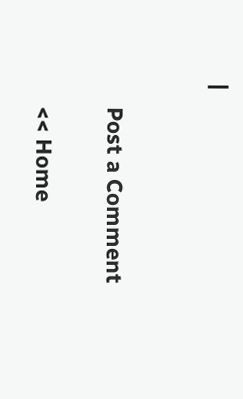|


    Post a Comment

    << Home